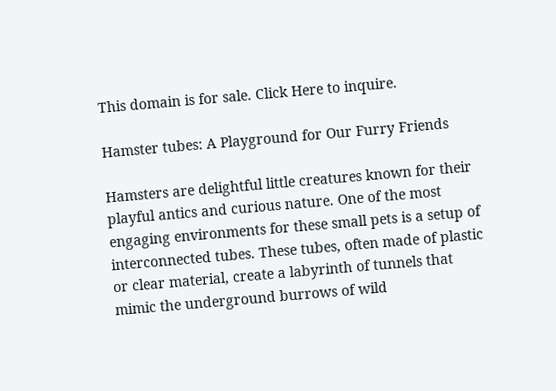This domain is for sale. Click Here to inquire.

Hamster tubes: A Playground for Our Furry Friends

Hamsters are delightful little creatures known for their playful antics and curious nature. One of the most engaging environments for these small pets is a setup of interconnected tubes. These tubes, often made of plastic or clear material, create a labyrinth of tunnels that mimic the underground burrows of wild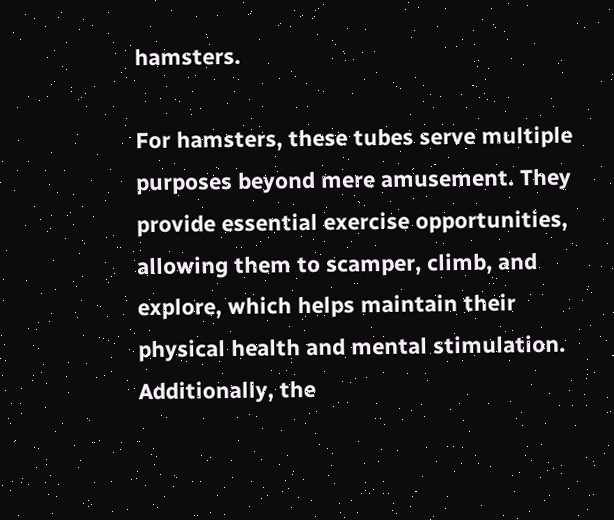hamsters.

For hamsters, these tubes serve multiple purposes beyond mere amusement. They provide essential exercise opportunities, allowing them to scamper, climb, and explore, which helps maintain their physical health and mental stimulation. Additionally, the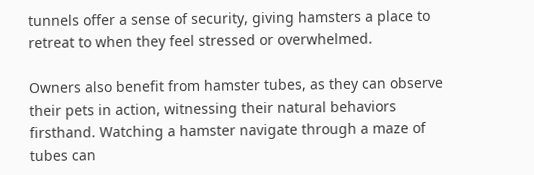tunnels offer a sense of security, giving hamsters a place to retreat to when they feel stressed or overwhelmed.

Owners also benefit from hamster tubes, as they can observe their pets in action, witnessing their natural behaviors firsthand. Watching a hamster navigate through a maze of tubes can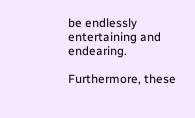be endlessly entertaining and endearing.

Furthermore, these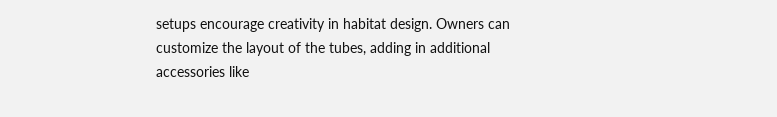setups encourage creativity in habitat design. Owners can customize the layout of the tubes, adding in additional accessories like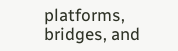platforms, bridges, and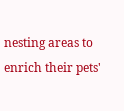nesting areas to enrich their pets'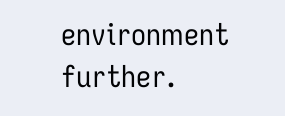environment further.